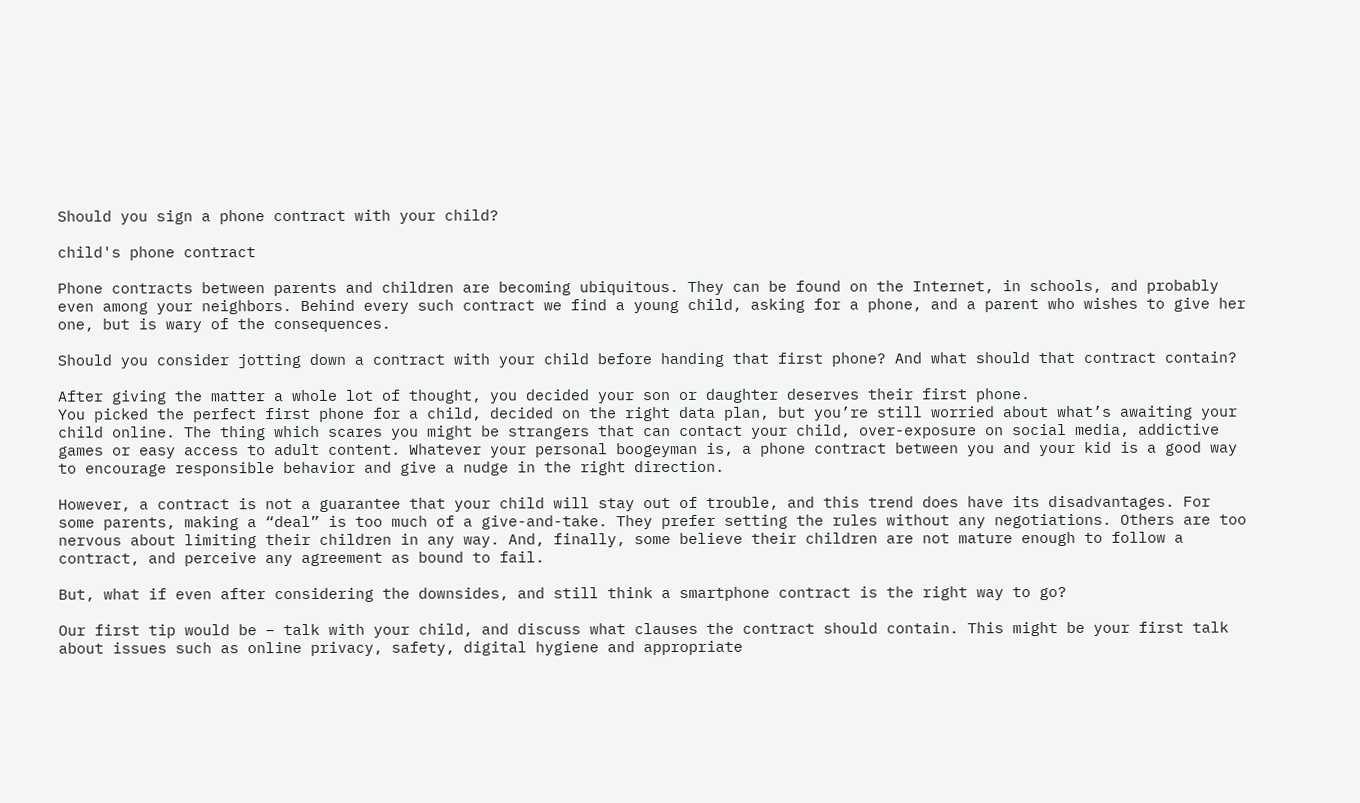Should you sign a phone contract with your child?

child's phone contract

Phone contracts between parents and children are becoming ubiquitous. They can be found on the Internet, in schools, and probably even among your neighbors. Behind every such contract we find a young child, asking for a phone, and a parent who wishes to give her one, but is wary of the consequences.

Should you consider jotting down a contract with your child before handing that first phone? And what should that contract contain?

After giving the matter a whole lot of thought, you decided your son or daughter deserves their first phone.
You picked the perfect first phone for a child, decided on the right data plan, but you’re still worried about what’s awaiting your child online. The thing which scares you might be strangers that can contact your child, over-exposure on social media, addictive games or easy access to adult content. Whatever your personal boogeyman is, a phone contract between you and your kid is a good way to encourage responsible behavior and give a nudge in the right direction.

However, a contract is not a guarantee that your child will stay out of trouble, and this trend does have its disadvantages. For some parents, making a “deal” is too much of a give-and-take. They prefer setting the rules without any negotiations. Others are too nervous about limiting their children in any way. And, finally, some believe their children are not mature enough to follow a contract, and perceive any agreement as bound to fail.

But, what if even after considering the downsides, and still think a smartphone contract is the right way to go?

Our first tip would be – talk with your child, and discuss what clauses the contract should contain. This might be your first talk about issues such as online privacy, safety, digital hygiene and appropriate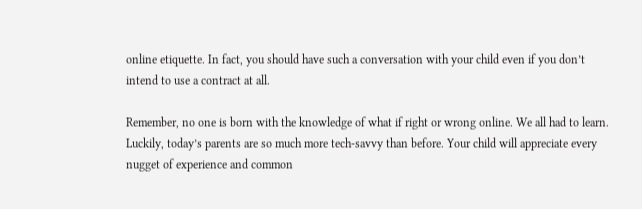online etiquette. In fact, you should have such a conversation with your child even if you don’t intend to use a contract at all.

Remember, no one is born with the knowledge of what if right or wrong online. We all had to learn. Luckily, today’s parents are so much more tech-savvy than before. Your child will appreciate every nugget of experience and common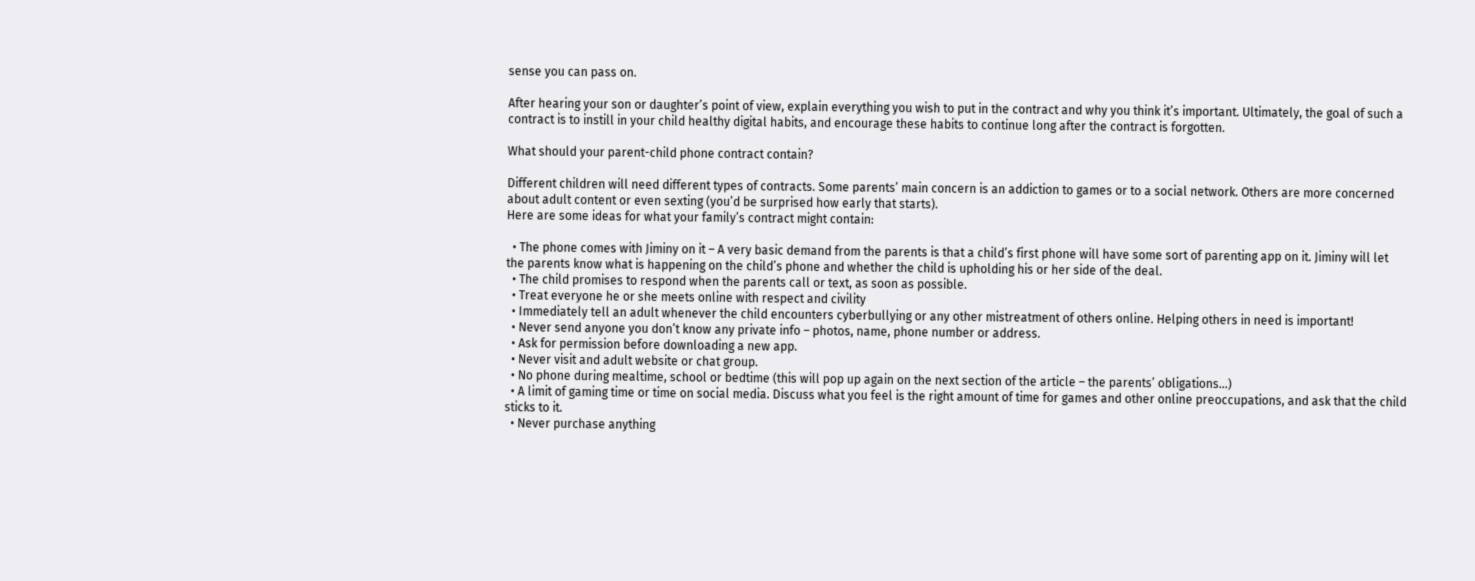sense you can pass on.

After hearing your son or daughter’s point of view, explain everything you wish to put in the contract and why you think it’s important. Ultimately, the goal of such a contract is to instill in your child healthy digital habits, and encourage these habits to continue long after the contract is forgotten.

What should your parent-child phone contract contain?

Different children will need different types of contracts. Some parents’ main concern is an addiction to games or to a social network. Others are more concerned about adult content or even sexting (you’d be surprised how early that starts).
Here are some ideas for what your family’s contract might contain:

  • The phone comes with Jiminy on it – A very basic demand from the parents is that a child’s first phone will have some sort of parenting app on it. Jiminy will let the parents know what is happening on the child’s phone and whether the child is upholding his or her side of the deal.
  • The child promises to respond when the parents call or text, as soon as possible.
  • Treat everyone he or she meets online with respect and civility
  • Immediately tell an adult whenever the child encounters cyberbullying or any other mistreatment of others online. Helping others in need is important!
  • Never send anyone you don’t know any private info – photos, name, phone number or address.
  • Ask for permission before downloading a new app.
  • Never visit and adult website or chat group.
  • No phone during mealtime, school or bedtime (this will pop up again on the next section of the article – the parents’ obligations…)
  • A limit of gaming time or time on social media. Discuss what you feel is the right amount of time for games and other online preoccupations, and ask that the child sticks to it.
  • Never purchase anything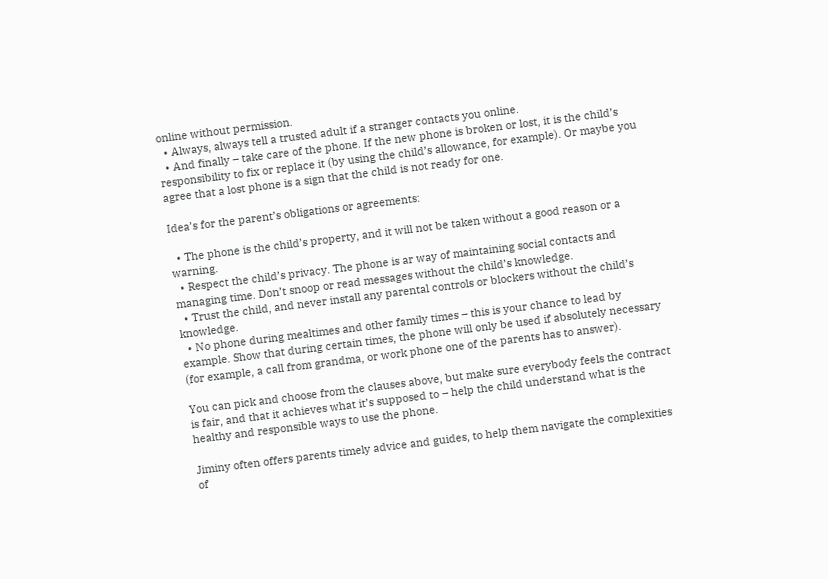online without permission.
  • Always, always tell a trusted adult if a stranger contacts you online.
  • And finally – take care of the phone. If the new phone is broken or lost, it is the child’s responsibility to fix or replace it (by using the child’s allowance, for example). Or maybe you agree that a lost phone is a sign that the child is not ready for one.

Idea’s for the parent’s obligations or agreements:

  • The phone is the child’s property, and it will not be taken without a good reason or a warning.
  • Respect the child’s privacy. The phone is ar way of maintaining social contacts and managing time. Don’t snoop or read messages without the child’s knowledge.
  • Trust the child, and never install any parental controls or blockers without the child’s knowledge.
  • No phone during mealtimes and other family times – this is your chance to lead by example. Show that during certain times, the phone will only be used if absolutely necessary (for example, a call from grandma, or work phone one of the parents has to answer).

You can pick and choose from the clauses above, but make sure everybody feels the contract is fair, and that it achieves what it’s supposed to – help the child understand what is the healthy and responsible ways to use the phone.

Jiminy often offers parents timely advice and guides, to help them navigate the complexities of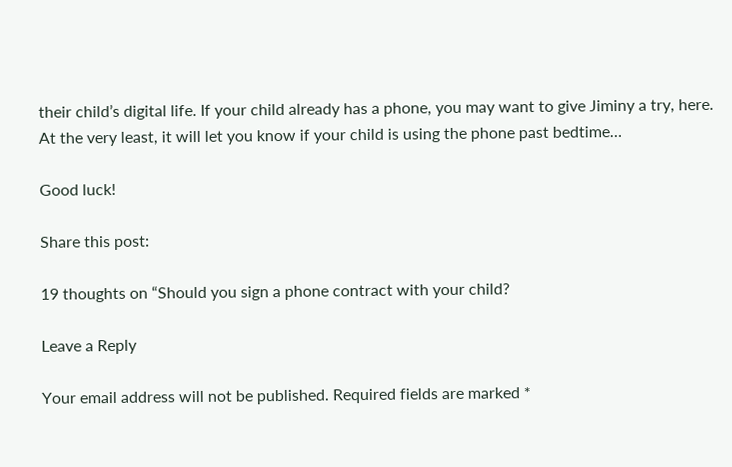their child’s digital life. If your child already has a phone, you may want to give Jiminy a try, here. At the very least, it will let you know if your child is using the phone past bedtime…

Good luck!

Share this post:

19 thoughts on “Should you sign a phone contract with your child?

Leave a Reply

Your email address will not be published. Required fields are marked *